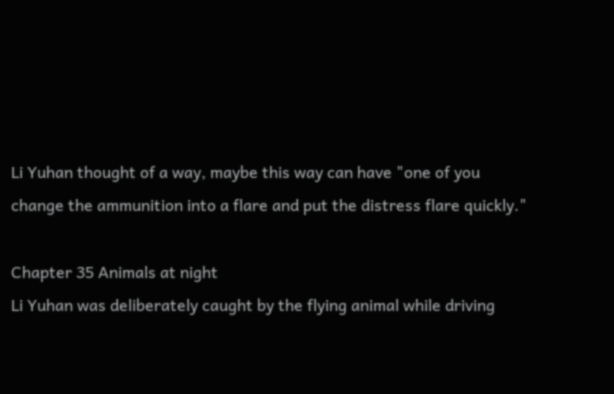Li Yuhan thought of a way, maybe this way can have "one of you change the ammunition into a flare and put the distress flare quickly."

Chapter 35 Animals at night
Li Yuhan was deliberately caught by the flying animal while driving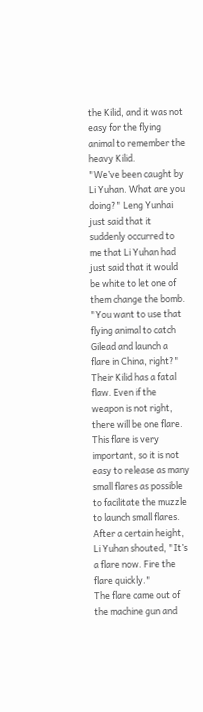the Kilid, and it was not easy for the flying animal to remember the heavy Kilid.
"We’ve been caught by Li Yuhan. What are you doing?" Leng Yunhai just said that it suddenly occurred to me that Li Yuhan had just said that it would be white to let one of them change the bomb. "You want to use that flying animal to catch Gilead and launch a flare in China, right?"
Their Kilid has a fatal flaw. Even if the weapon is not right, there will be one flare. This flare is very important, so it is not easy to release as many small flares as possible to facilitate the muzzle to launch small flares.
After a certain height, Li Yuhan shouted, "It’s a flare now. Fire the flare quickly."
The flare came out of the machine gun and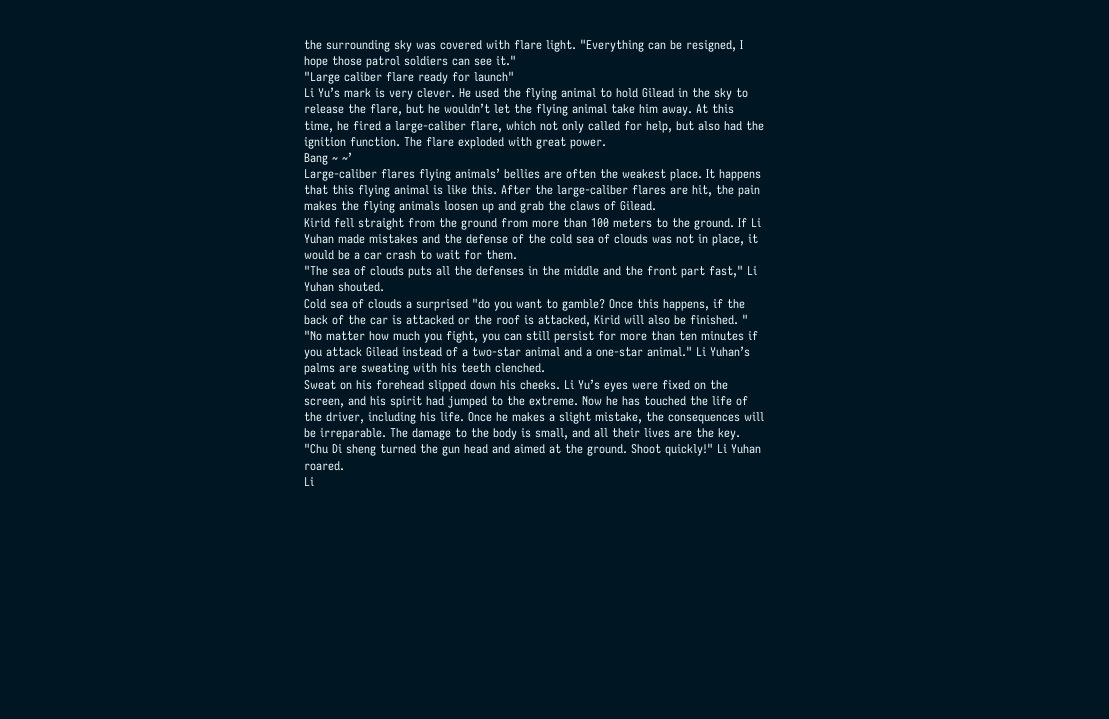the surrounding sky was covered with flare light. "Everything can be resigned, I hope those patrol soldiers can see it."
"Large caliber flare ready for launch"
Li Yu’s mark is very clever. He used the flying animal to hold Gilead in the sky to release the flare, but he wouldn’t let the flying animal take him away. At this time, he fired a large-caliber flare, which not only called for help, but also had the ignition function. The flare exploded with great power.
Bang ~ ~’
Large-caliber flares flying animals’ bellies are often the weakest place. It happens that this flying animal is like this. After the large-caliber flares are hit, the pain makes the flying animals loosen up and grab the claws of Gilead.
Kirid fell straight from the ground from more than 100 meters to the ground. If Li Yuhan made mistakes and the defense of the cold sea of clouds was not in place, it would be a car crash to wait for them.
"The sea of clouds puts all the defenses in the middle and the front part fast," Li Yuhan shouted.
Cold sea of clouds a surprised "do you want to gamble? Once this happens, if the back of the car is attacked or the roof is attacked, Kirid will also be finished. "
"No matter how much you fight, you can still persist for more than ten minutes if you attack Gilead instead of a two-star animal and a one-star animal." Li Yuhan’s palms are sweating with his teeth clenched.
Sweat on his forehead slipped down his cheeks. Li Yu’s eyes were fixed on the screen, and his spirit had jumped to the extreme. Now he has touched the life of the driver, including his life. Once he makes a slight mistake, the consequences will be irreparable. The damage to the body is small, and all their lives are the key.
"Chu Di sheng turned the gun head and aimed at the ground. Shoot quickly!" Li Yuhan roared.
Li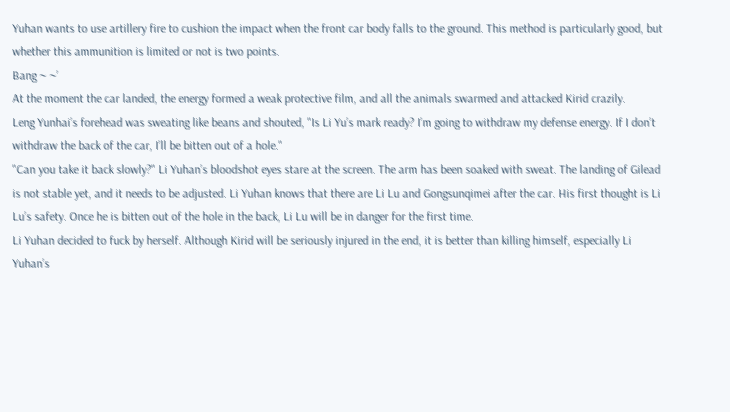Yuhan wants to use artillery fire to cushion the impact when the front car body falls to the ground. This method is particularly good, but whether this ammunition is limited or not is two points.
Bang ~ ~’
At the moment the car landed, the energy formed a weak protective film, and all the animals swarmed and attacked Kirid crazily.
Leng Yunhai’s forehead was sweating like beans and shouted, "Is Li Yu’s mark ready? I’m going to withdraw my defense energy. If I don’t withdraw the back of the car, I’ll be bitten out of a hole."
"Can you take it back slowly?" Li Yuhan’s bloodshot eyes stare at the screen. The arm has been soaked with sweat. The landing of Gilead is not stable yet, and it needs to be adjusted. Li Yuhan knows that there are Li Lu and Gongsunqimei after the car. His first thought is Li Lu’s safety. Once he is bitten out of the hole in the back, Li Lu will be in danger for the first time.
Li Yuhan decided to fuck by herself. Although Kirid will be seriously injured in the end, it is better than killing himself, especially Li Yuhan’s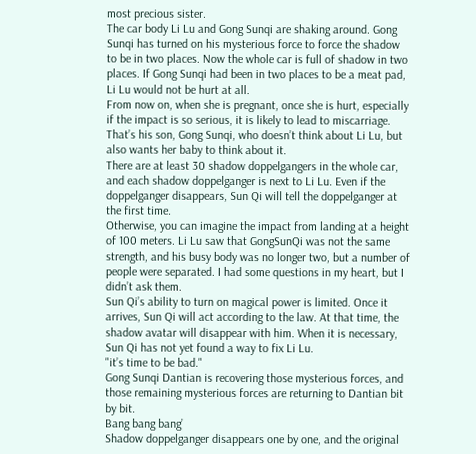most precious sister.
The car body Li Lu and Gong Sunqi are shaking around. Gong Sunqi has turned on his mysterious force to force the shadow to be in two places. Now the whole car is full of shadow in two places. If Gong Sunqi had been in two places to be a meat pad, Li Lu would not be hurt at all.
From now on, when she is pregnant, once she is hurt, especially if the impact is so serious, it is likely to lead to miscarriage. That’s his son, Gong Sunqi, who doesn’t think about Li Lu, but also wants her baby to think about it.
There are at least 30 shadow doppelgangers in the whole car, and each shadow doppelganger is next to Li Lu. Even if the doppelganger disappears, Sun Qi will tell the doppelganger at the first time.
Otherwise, you can imagine the impact from landing at a height of 100 meters. Li Lu saw that GongSunQi was not the same strength, and his busy body was no longer two, but a number of people were separated. I had some questions in my heart, but I didn’t ask them.
Sun Qi’s ability to turn on magical power is limited. Once it arrives, Sun Qi will act according to the law. At that time, the shadow avatar will disappear with him. When it is necessary, Sun Qi has not yet found a way to fix Li Lu.
"it’s time to be bad."
Gong Sunqi Dantian is recovering those mysterious forces, and those remaining mysterious forces are returning to Dantian bit by bit.
Bang bang bang’
Shadow doppelganger disappears one by one, and the original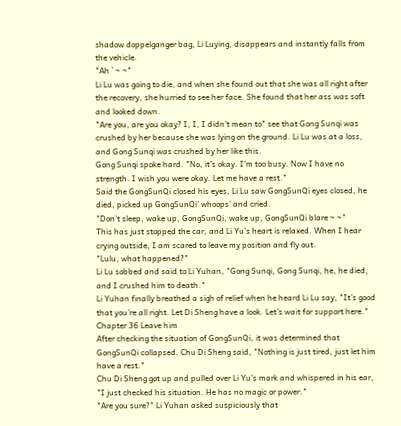shadow doppelganger bag, Li Luying, disappears and instantly falls from the vehicle.
"Ah ` ~ ~"
Li Lu was going to die, and when she found out that she was all right after the recovery, she hurried to see her face. She found that her ass was soft and looked down.
"Are you, are you okay? I, I, I didn’t mean to" see that Gong Sunqi was crushed by her because she was lying on the ground. Li Lu was at a loss, and Gong Sunqi was crushed by her like this.
Gong Sunqi spoke hard. "No, it’s okay. I’m too busy. Now I have no strength. I wish you were okay. Let me have a rest."
Said the GongSunQi closed his eyes, Li Lu saw GongSunQi eyes closed, he died, picked up GongSunQi’ whoops’ and cried.
"Don’t sleep, wake up, GongSunQi, wake up, GongSunQi blare ~ ~"
This has just stopped the car, and Li Yu’s heart is relaxed. When I hear crying outside, I am scared to leave my position and fly out.
"Lulu, what happened?"
Li Lu sobbed and said to Li Yuhan, "Gong Sunqi, Gong Sunqi, he, he died, and I crushed him to death."
Li Yuhan finally breathed a sigh of relief when he heard Li Lu say, "It’s good that you’re all right. Let Di Sheng have a look. Let’s wait for support here."
Chapter 36 Leave him
After checking the situation of GongSunQi, it was determined that GongSunQi collapsed. Chu Di Sheng said, "Nothing is just tired, just let him have a rest."
Chu Di Sheng got up and pulled over Li Yu’s mark and whispered in his ear, "I just checked his situation. He has no magic or power."
"Are you sure?" Li Yuhan asked suspiciously that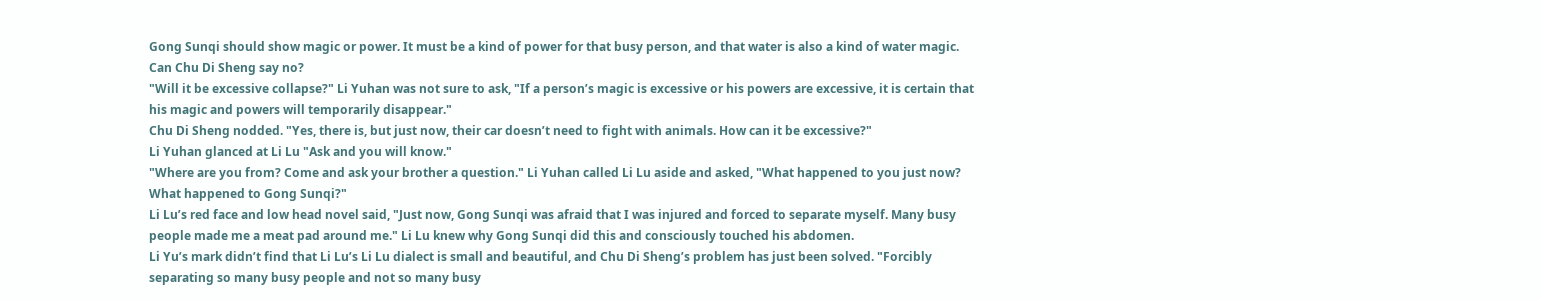Gong Sunqi should show magic or power. It must be a kind of power for that busy person, and that water is also a kind of water magic. Can Chu Di Sheng say no?
"Will it be excessive collapse?" Li Yuhan was not sure to ask, "If a person’s magic is excessive or his powers are excessive, it is certain that his magic and powers will temporarily disappear."
Chu Di Sheng nodded. "Yes, there is, but just now, their car doesn’t need to fight with animals. How can it be excessive?"
Li Yuhan glanced at Li Lu "Ask and you will know."
"Where are you from? Come and ask your brother a question." Li Yuhan called Li Lu aside and asked, "What happened to you just now? What happened to Gong Sunqi?"
Li Lu’s red face and low head novel said, "Just now, Gong Sunqi was afraid that I was injured and forced to separate myself. Many busy people made me a meat pad around me." Li Lu knew why Gong Sunqi did this and consciously touched his abdomen.
Li Yu’s mark didn’t find that Li Lu’s Li Lu dialect is small and beautiful, and Chu Di Sheng’s problem has just been solved. "Forcibly separating so many busy people and not so many busy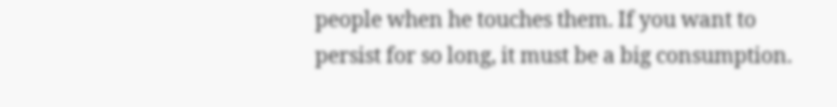people when he touches them. If you want to persist for so long, it must be a big consumption.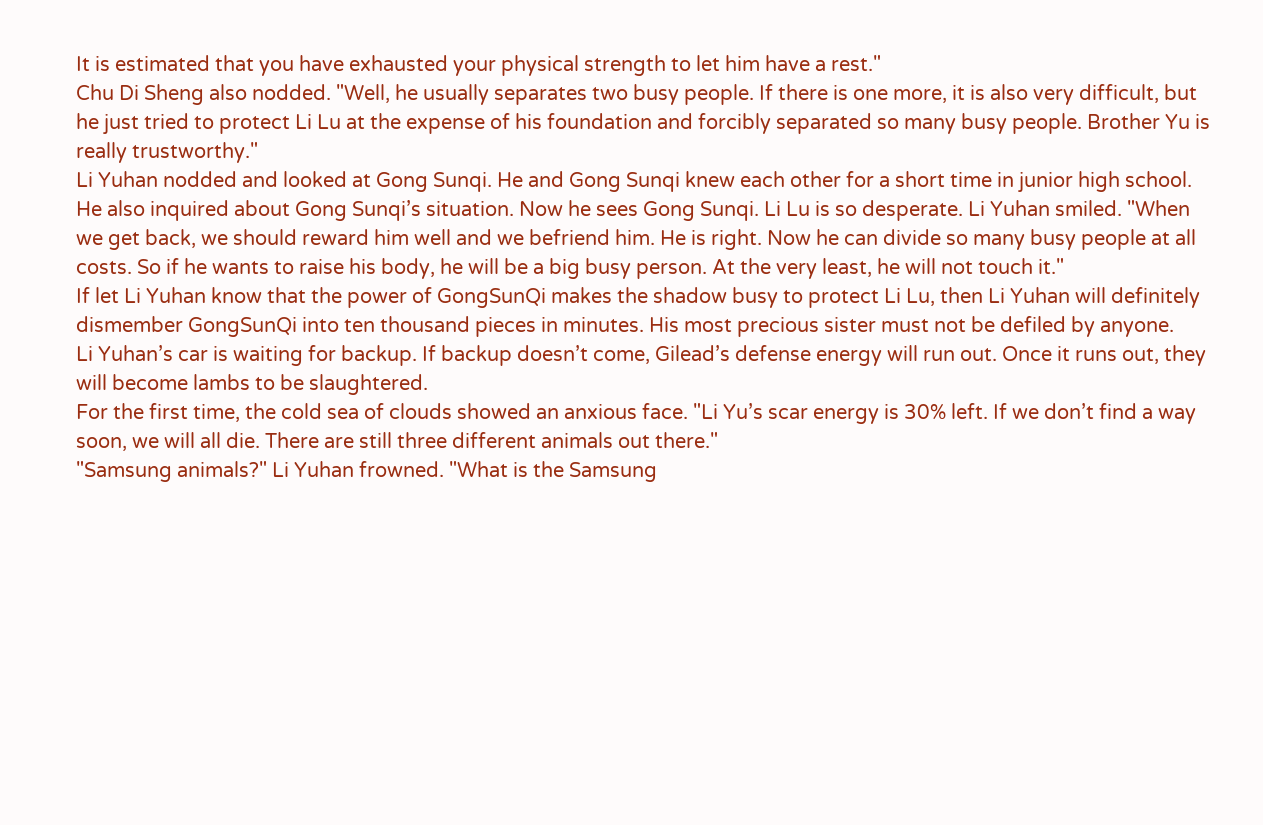It is estimated that you have exhausted your physical strength to let him have a rest."
Chu Di Sheng also nodded. "Well, he usually separates two busy people. If there is one more, it is also very difficult, but he just tried to protect Li Lu at the expense of his foundation and forcibly separated so many busy people. Brother Yu is really trustworthy."
Li Yuhan nodded and looked at Gong Sunqi. He and Gong Sunqi knew each other for a short time in junior high school. He also inquired about Gong Sunqi’s situation. Now he sees Gong Sunqi. Li Lu is so desperate. Li Yuhan smiled. "When we get back, we should reward him well and we befriend him. He is right. Now he can divide so many busy people at all costs. So if he wants to raise his body, he will be a big busy person. At the very least, he will not touch it."
If let Li Yuhan know that the power of GongSunQi makes the shadow busy to protect Li Lu, then Li Yuhan will definitely dismember GongSunQi into ten thousand pieces in minutes. His most precious sister must not be defiled by anyone.
Li Yuhan’s car is waiting for backup. If backup doesn’t come, Gilead’s defense energy will run out. Once it runs out, they will become lambs to be slaughtered.
For the first time, the cold sea of clouds showed an anxious face. "Li Yu’s scar energy is 30% left. If we don’t find a way soon, we will all die. There are still three different animals out there."
"Samsung animals?" Li Yuhan frowned. "What is the Samsung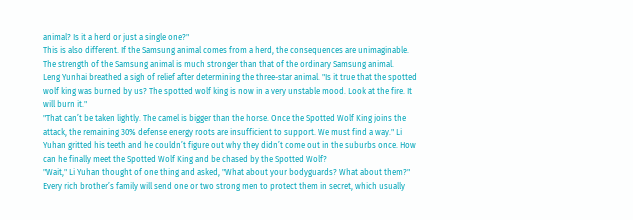animal? Is it a herd or just a single one?"
This is also different. If the Samsung animal comes from a herd, the consequences are unimaginable. The strength of the Samsung animal is much stronger than that of the ordinary Samsung animal.
Leng Yunhai breathed a sigh of relief after determining the three-star animal. "Is it true that the spotted wolf king was burned by us? The spotted wolf king is now in a very unstable mood. Look at the fire. It will burn it."
"That can’t be taken lightly. The camel is bigger than the horse. Once the Spotted Wolf King joins the attack, the remaining 30% defense energy roots are insufficient to support. We must find a way." Li Yuhan gritted his teeth and he couldn’t figure out why they didn’t come out in the suburbs once. How can he finally meet the Spotted Wolf King and be chased by the Spotted Wolf?
"Wait," Li Yuhan thought of one thing and asked, "What about your bodyguards? What about them?"
Every rich brother’s family will send one or two strong men to protect them in secret, which usually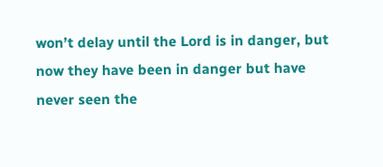won’t delay until the Lord is in danger, but now they have been in danger but have never seen the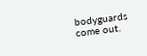bodyguards come out.